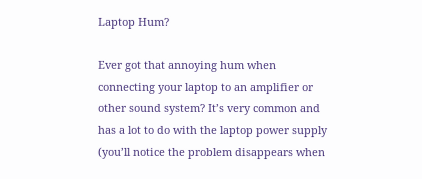Laptop Hum?

Ever got that annoying hum when connecting your laptop to an amplifier or other sound system? It’s very common and has a lot to do with the laptop power supply (you’ll notice the problem disappears when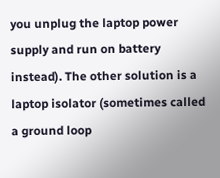you unplug the laptop power supply and run on battery instead). The other solution is a laptop isolator (sometimes called a ground loop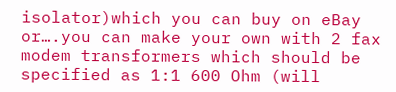isolator)which you can buy on eBay or….you can make your own with 2 fax modem transformers which should be specified as 1:1 600 Ohm (will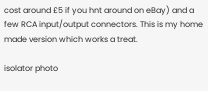cost around £5 if you hnt around on eBay) and a few RCA input/output connectors. This is my home made version which works a treat.

isolator photo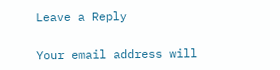Leave a Reply

Your email address will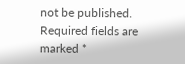not be published. Required fields are marked *